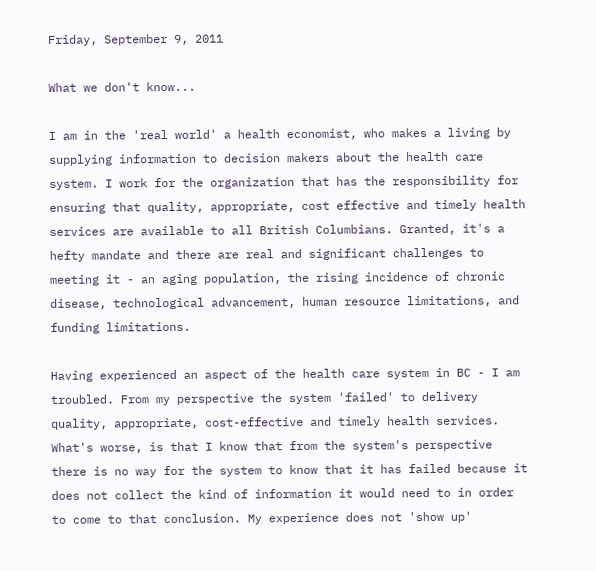Friday, September 9, 2011

What we don't know...

I am in the 'real world' a health economist, who makes a living by supplying information to decision makers about the health care system. I work for the organization that has the responsibility for ensuring that quality, appropriate, cost effective and timely health services are available to all British Columbians. Granted, it's a hefty mandate and there are real and significant challenges to meeting it - an aging population, the rising incidence of chronic disease, technological advancement, human resource limitations, and funding limitations.

Having experienced an aspect of the health care system in BC - I am troubled. From my perspective the system 'failed' to delivery quality, appropriate, cost-effective and timely health services. What's worse, is that I know that from the system's perspective there is no way for the system to know that it has failed because it does not collect the kind of information it would need to in order to come to that conclusion. My experience does not 'show up'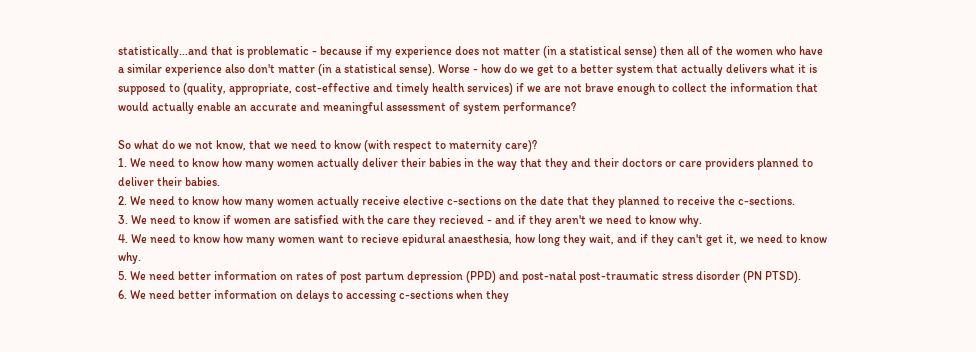statistically...and that is problematic - because if my experience does not matter (in a statistical sense) then all of the women who have a similar experience also don't matter (in a statistical sense). Worse - how do we get to a better system that actually delivers what it is supposed to (quality, appropriate, cost-effective and timely health services) if we are not brave enough to collect the information that would actually enable an accurate and meaningful assessment of system performance?

So what do we not know, that we need to know (with respect to maternity care)?
1. We need to know how many women actually deliver their babies in the way that they and their doctors or care providers planned to deliver their babies.
2. We need to know how many women actually receive elective c-sections on the date that they planned to receive the c-sections.
3. We need to know if women are satisfied with the care they recieved - and if they aren't we need to know why.
4. We need to know how many women want to recieve epidural anaesthesia, how long they wait, and if they can't get it, we need to know why.
5. We need better information on rates of post partum depression (PPD) and post-natal post-traumatic stress disorder (PN PTSD).
6. We need better information on delays to accessing c-sections when they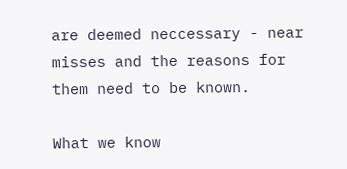are deemed neccessary - near misses and the reasons for them need to be known.

What we know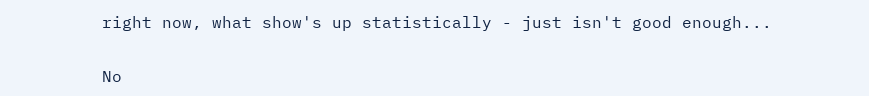right now, what show's up statistically - just isn't good enough...

No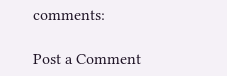comments:

Post a Comment